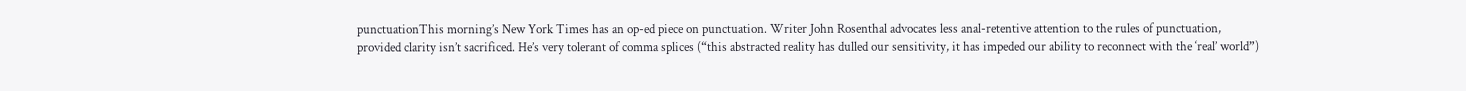punctuationThis morning’s New York Times has an op-ed piece on punctuation. Writer John Rosenthal advocates less anal-retentive attention to the rules of punctuation, provided clarity isn’t sacrificed. He’s very tolerant of comma splices (“this abstracted reality has dulled our sensitivity, it has impeded our ability to reconnect with the ‘real’ world”)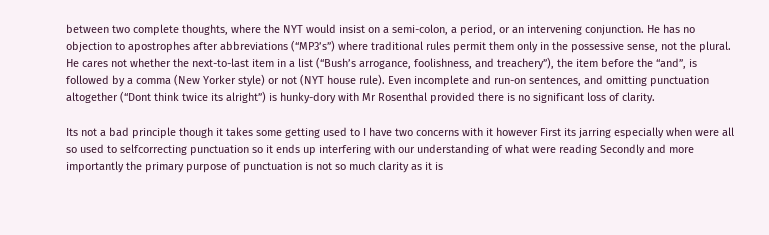between two complete thoughts, where the NYT would insist on a semi-colon, a period, or an intervening conjunction. He has no objection to apostrophes after abbreviations (“MP3’s”) where traditional rules permit them only in the possessive sense, not the plural. He cares not whether the next-to-last item in a list (“Bush’s arrogance, foolishness, and treachery”), the item before the “and”, is followed by a comma (New Yorker style) or not (NYT house rule). Even incomplete and run-on sentences, and omitting punctuation altogether (“Dont think twice its alright”) is hunky-dory with Mr Rosenthal provided there is no significant loss of clarity.

Its not a bad principle though it takes some getting used to I have two concerns with it however First its jarring especially when were all so used to selfcorrecting punctuation so it ends up interfering with our understanding of what were reading Secondly and more importantly the primary purpose of punctuation is not so much clarity as it is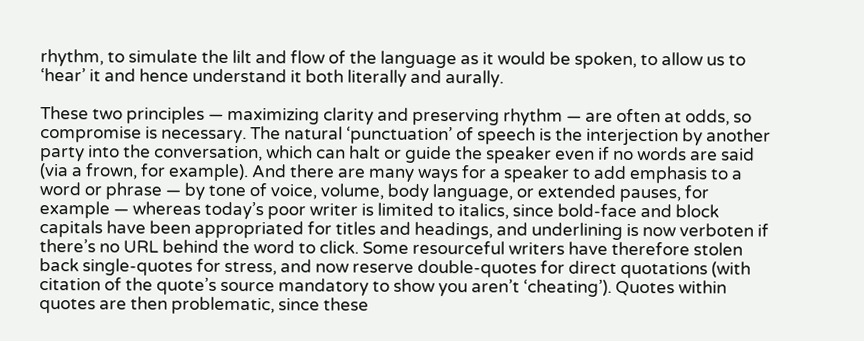rhythm, to simulate the lilt and flow of the language as it would be spoken, to allow us to ‘hear’ it and hence understand it both literally and aurally.

These two principles — maximizing clarity and preserving rhythm — are often at odds, so compromise is necessary. The natural ‘punctuation’ of speech is the interjection by another party into the conversation, which can halt or guide the speaker even if no words are said (via a frown, for example). And there are many ways for a speaker to add emphasis to a word or phrase — by tone of voice, volume, body language, or extended pauses, for example — whereas today’s poor writer is limited to italics, since bold-face and block capitals have been appropriated for titles and headings, and underlining is now verboten if there’s no URL behind the word to click. Some resourceful writers have therefore stolen back single-quotes for stress, and now reserve double-quotes for direct quotations (with citation of the quote’s source mandatory to show you aren’t ‘cheating’). Quotes within quotes are then problematic, since these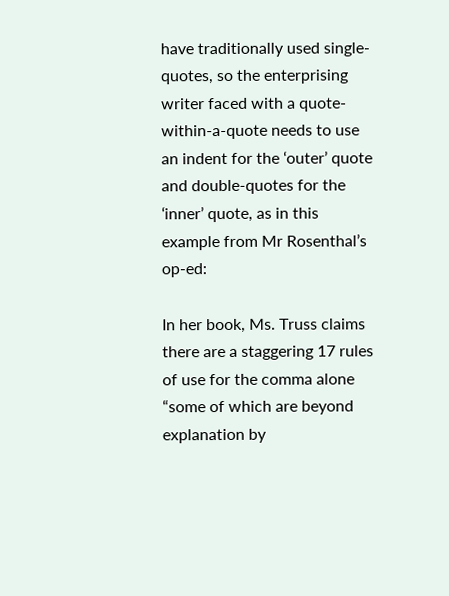have traditionally used single-quotes, so the enterprising writer faced with a quote-within-a-quote needs to use an indent for the ‘outer’ quote and double-quotes for the ‘inner’ quote, as in this example from Mr Rosenthal’s op-ed:

In her book, Ms. Truss claims there are a staggering 17 rules of use for the comma alone “some of which are beyond explanation by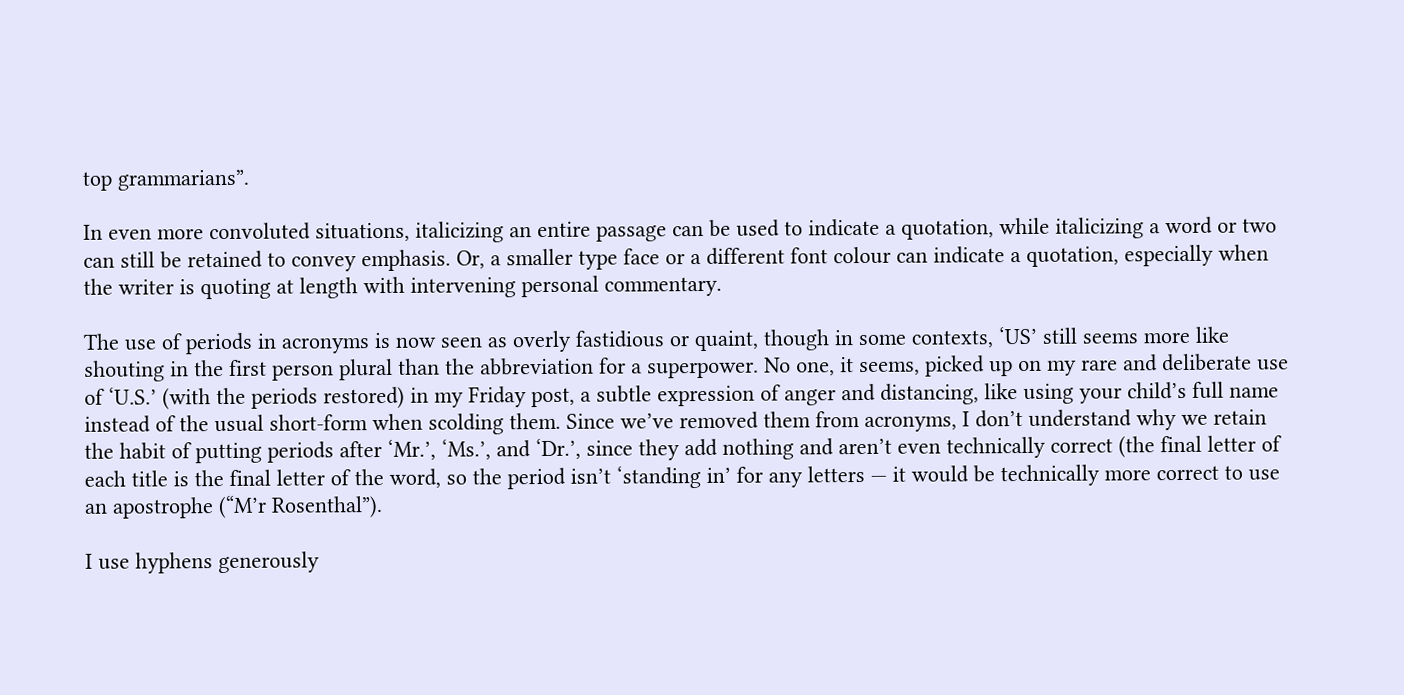top grammarians”.

In even more convoluted situations, italicizing an entire passage can be used to indicate a quotation, while italicizing a word or two can still be retained to convey emphasis. Or, a smaller type face or a different font colour can indicate a quotation, especially when the writer is quoting at length with intervening personal commentary.

The use of periods in acronyms is now seen as overly fastidious or quaint, though in some contexts, ‘US’ still seems more like shouting in the first person plural than the abbreviation for a superpower. No one, it seems, picked up on my rare and deliberate use of ‘U.S.’ (with the periods restored) in my Friday post, a subtle expression of anger and distancing, like using your child’s full name instead of the usual short-form when scolding them. Since we’ve removed them from acronyms, I don’t understand why we retain the habit of putting periods after ‘Mr.’, ‘Ms.’, and ‘Dr.’, since they add nothing and aren’t even technically correct (the final letter of each title is the final letter of the word, so the period isn’t ‘standing in’ for any letters — it would be technically more correct to use an apostrophe (“M’r Rosenthal”).

I use hyphens generously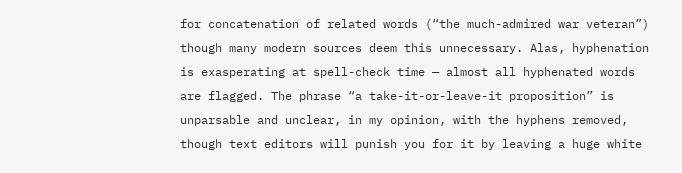for concatenation of related words (“the much-admired war veteran”) though many modern sources deem this unnecessary. Alas, hyphenation is exasperating at spell-check time — almost all hyphenated words are flagged. The phrase “a take-it-or-leave-it proposition” is unparsable and unclear, in my opinion, with the hyphens removed, though text editors will punish you for it by leaving a huge white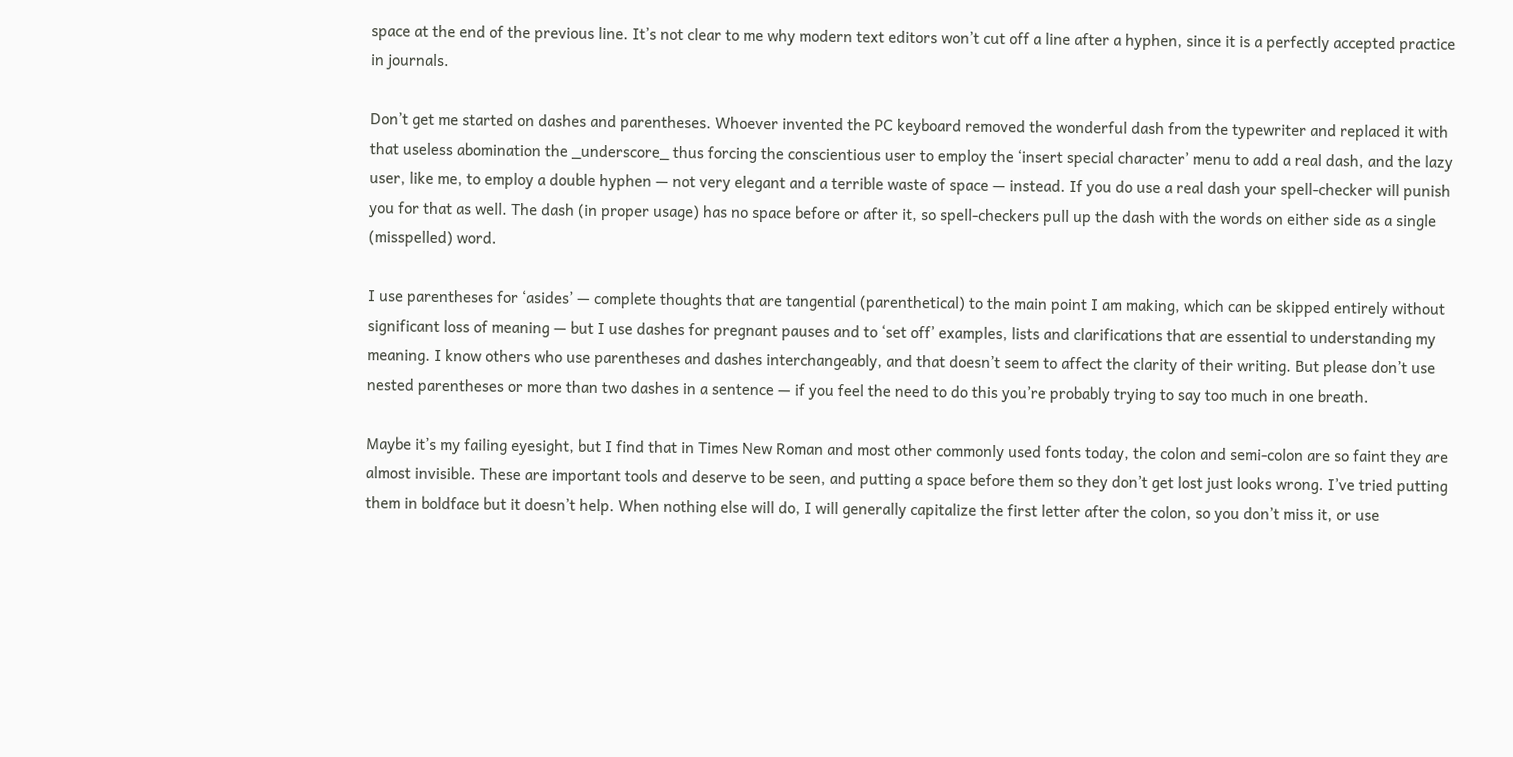space at the end of the previous line. It’s not clear to me why modern text editors won’t cut off a line after a hyphen, since it is a perfectly accepted practice in journals.

Don’t get me started on dashes and parentheses. Whoever invented the PC keyboard removed the wonderful dash from the typewriter and replaced it with that useless abomination the _underscore_ thus forcing the conscientious user to employ the ‘insert special character’ menu to add a real dash, and the lazy user, like me, to employ a double hyphen — not very elegant and a terrible waste of space — instead. If you do use a real dash your spell-checker will punish you for that as well. The dash (in proper usage) has no space before or after it, so spell-checkers pull up the dash with the words on either side as a single (misspelled) word.

I use parentheses for ‘asides’ — complete thoughts that are tangential (parenthetical) to the main point I am making, which can be skipped entirely without significant loss of meaning — but I use dashes for pregnant pauses and to ‘set off’ examples, lists and clarifications that are essential to understanding my meaning. I know others who use parentheses and dashes interchangeably, and that doesn’t seem to affect the clarity of their writing. But please don’t use nested parentheses or more than two dashes in a sentence — if you feel the need to do this you’re probably trying to say too much in one breath.

Maybe it’s my failing eyesight, but I find that in Times New Roman and most other commonly used fonts today, the colon and semi-colon are so faint they are almost invisible. These are important tools and deserve to be seen, and putting a space before them so they don’t get lost just looks wrong. I’ve tried putting them in boldface but it doesn’t help. When nothing else will do, I will generally capitalize the first letter after the colon, so you don’t miss it, or use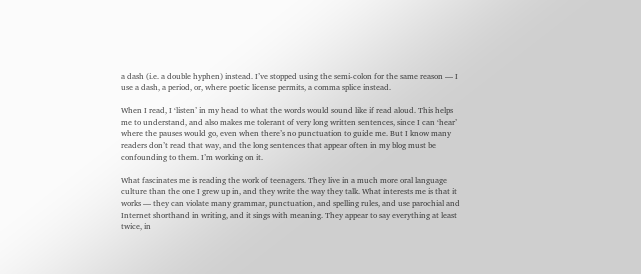a dash (i.e. a double hyphen) instead. I’ve stopped using the semi-colon for the same reason — I use a dash, a period, or, where poetic license permits, a comma splice instead.

When I read, I ‘listen’ in my head to what the words would sound like if read aloud. This helps me to understand, and also makes me tolerant of very long written sentences, since I can ‘hear’ where the pauses would go, even when there’s no punctuation to guide me. But I know many readers don’t read that way, and the long sentences that appear often in my blog must be confounding to them. I’m working on it.

What fascinates me is reading the work of teenagers. They live in a much more oral language culture than the one I grew up in, and they write the way they talk. What interests me is that it works — they can violate many grammar, punctuation, and spelling rules, and use parochial and Internet shorthand in writing, and it sings with meaning. They appear to say everything at least twice, in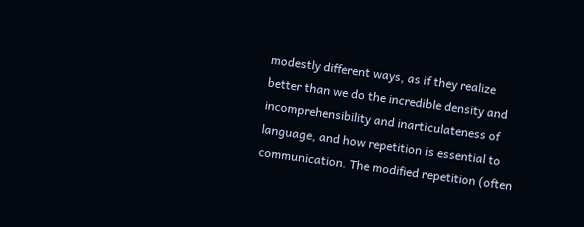modestly different ways, as if they realize better than we do the incredible density and incomprehensibility and inarticulateness of language, and how repetition is essential to communication. The modified repetition (often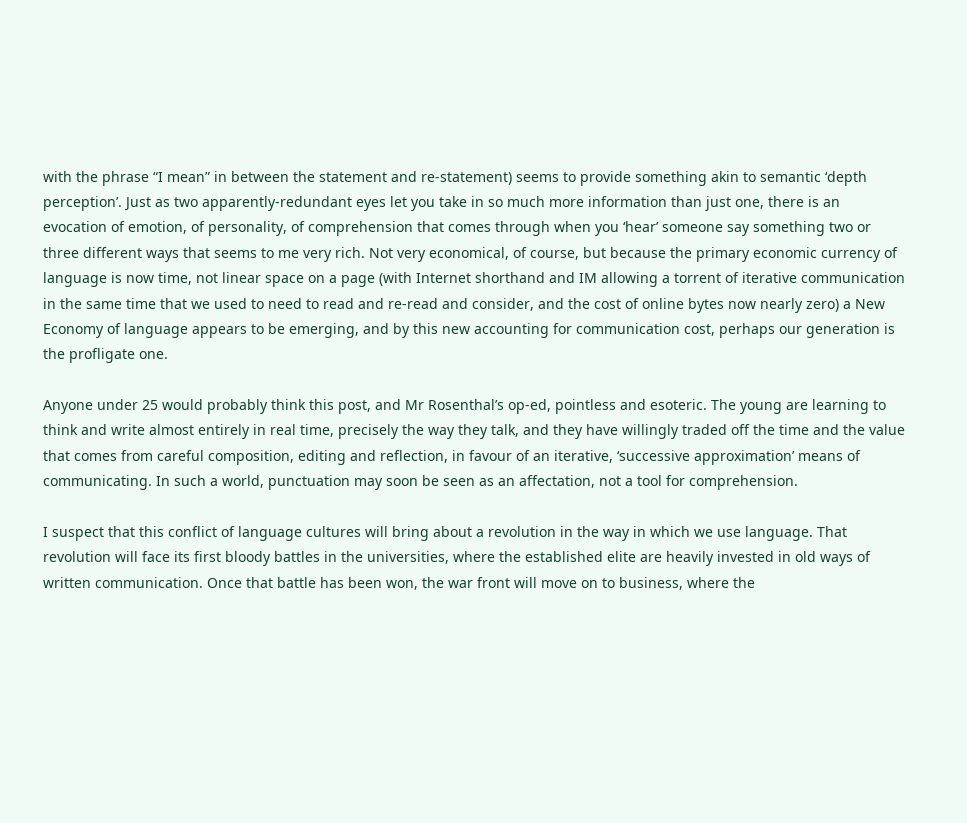with the phrase “I mean” in between the statement and re-statement) seems to provide something akin to semantic ‘depth perception’. Just as two apparently-redundant eyes let you take in so much more information than just one, there is an evocation of emotion, of personality, of comprehension that comes through when you ‘hear’ someone say something two or three different ways that seems to me very rich. Not very economical, of course, but because the primary economic currency of language is now time, not linear space on a page (with Internet shorthand and IM allowing a torrent of iterative communication in the same time that we used to need to read and re-read and consider, and the cost of online bytes now nearly zero) a New Economy of language appears to be emerging, and by this new accounting for communication cost, perhaps our generation is the profligate one.

Anyone under 25 would probably think this post, and Mr Rosenthal’s op-ed, pointless and esoteric. The young are learning to think and write almost entirely in real time, precisely the way they talk, and they have willingly traded off the time and the value that comes from careful composition, editing and reflection, in favour of an iterative, ‘successive approximation’ means of communicating. In such a world, punctuation may soon be seen as an affectation, not a tool for comprehension.

I suspect that this conflict of language cultures will bring about a revolution in the way in which we use language. That revolution will face its first bloody battles in the universities, where the established elite are heavily invested in old ways of written communication. Once that battle has been won, the war front will move on to business, where the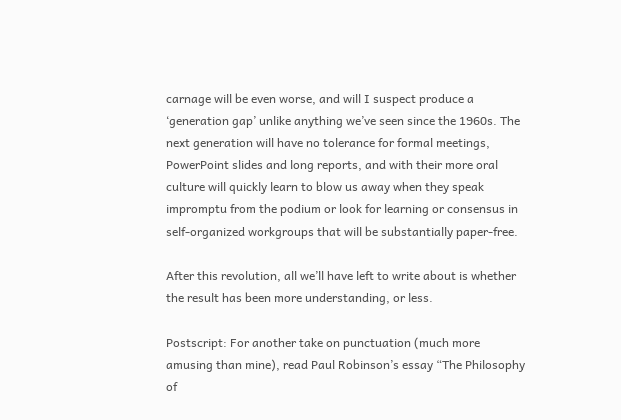carnage will be even worse, and will I suspect produce a ‘generation gap’ unlike anything we’ve seen since the 1960s. The next generation will have no tolerance for formal meetings, PowerPoint slides and long reports, and with their more oral culture will quickly learn to blow us away when they speak impromptu from the podium or look for learning or consensus in self-organized workgroups that will be substantially paper-free.

After this revolution, all we’ll have left to write about is whether the result has been more understanding, or less.

Postscript: For another take on punctuation (much more amusing than mine), read Paul Robinson’s essay “The Philosophy of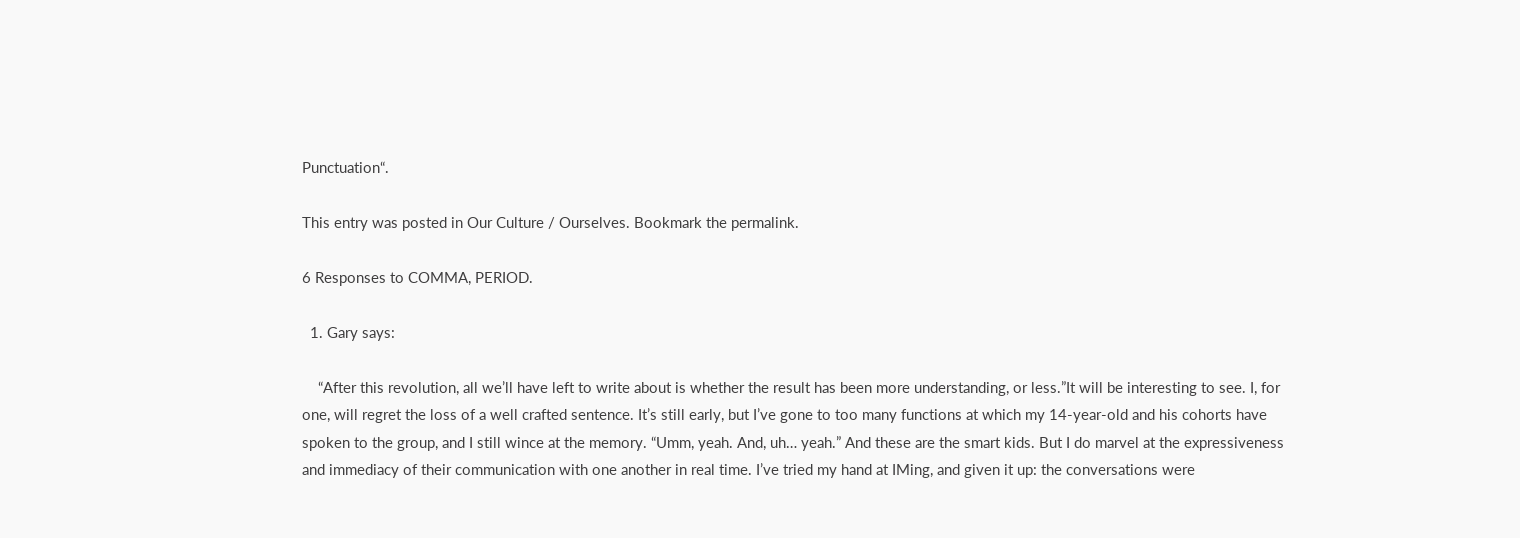Punctuation“.

This entry was posted in Our Culture / Ourselves. Bookmark the permalink.

6 Responses to COMMA, PERIOD.

  1. Gary says:

    “After this revolution, all we’ll have left to write about is whether the result has been more understanding, or less.”It will be interesting to see. I, for one, will regret the loss of a well crafted sentence. It’s still early, but I’ve gone to too many functions at which my 14-year-old and his cohorts have spoken to the group, and I still wince at the memory. “Umm, yeah. And, uh… yeah.” And these are the smart kids. But I do marvel at the expressiveness and immediacy of their communication with one another in real time. I’ve tried my hand at IMing, and given it up: the conversations were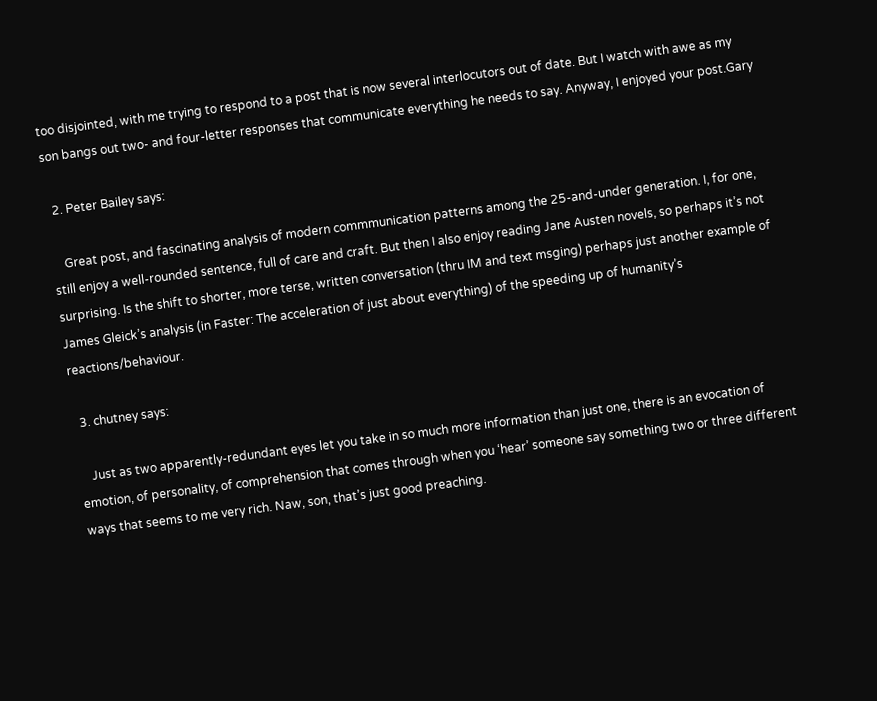too disjointed, with me trying to respond to a post that is now several interlocutors out of date. But I watch with awe as my son bangs out two- and four-letter responses that communicate everything he needs to say. Anyway, I enjoyed your post.Gary

  2. Peter Bailey says:

    Great post, and fascinating analysis of modern commmunication patterns among the 25-and-under generation. I, for one, still enjoy a well-rounded sentence, full of care and craft. But then I also enjoy reading Jane Austen novels, so perhaps it’s not surprising. Is the shift to shorter, more terse, written conversation (thru IM and text msging) perhaps just another example of James Gleick’s analysis (in Faster: The acceleration of just about everything) of the speeding up of humanity’s reactions/behaviour.

  3. chutney says:

    Just as two apparently-redundant eyes let you take in so much more information than just one, there is an evocation of emotion, of personality, of comprehension that comes through when you ‘hear’ someone say something two or three different ways that seems to me very rich. Naw, son, that’s just good preaching.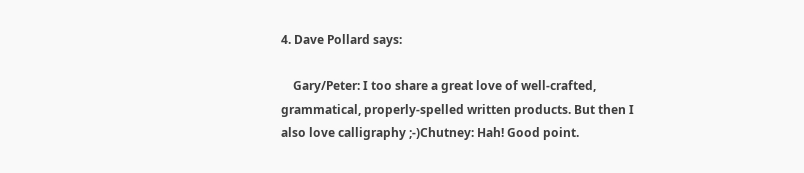4. Dave Pollard says:

    Gary/Peter: I too share a great love of well-crafted, grammatical, properly-spelled written products. But then I also love calligraphy ;-)Chutney: Hah! Good point.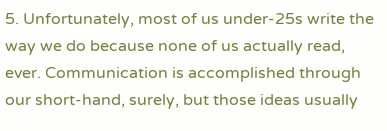5. Unfortunately, most of us under-25s write the way we do because none of us actually read, ever. Communication is accomplished through our short-hand, surely, but those ideas usually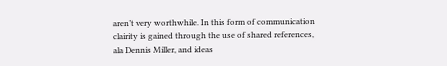aren’t very worthwhile. In this form of communication clairity is gained through the use of shared references, ala Dennis Miller, and ideas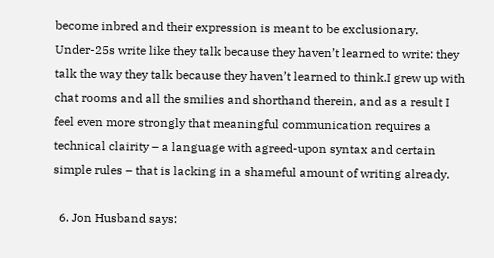become inbred and their expression is meant to be exclusionary. Under-25s write like they talk because they haven’t learned to write: they talk the way they talk because they haven’t learned to think.I grew up with chat rooms and all the smilies and shorthand therein, and as a result I feel even more strongly that meaningful communication requires a technical clairity – a language with agreed-upon syntax and certain simple rules – that is lacking in a shameful amount of writing already.

  6. Jon Husband says: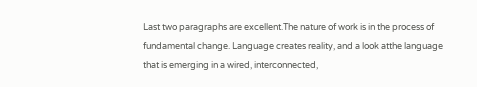Last two paragraphs are excellent.The nature of work is in the process of fundamental change. Language creates reality, and a look atthe language that is emerging in a wired, interconnected,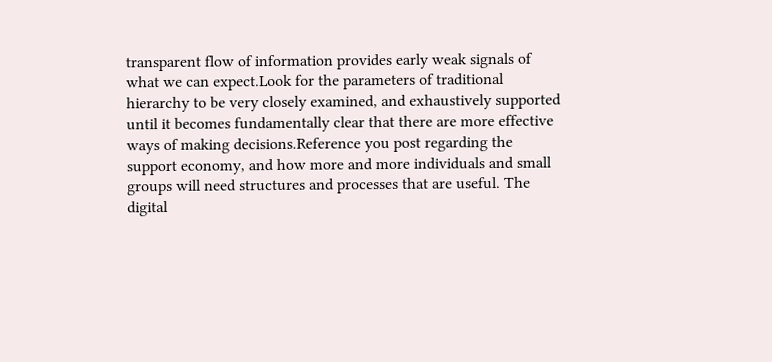transparent flow of information provides early weak signals of what we can expect.Look for the parameters of traditional hierarchy to be very closely examined, and exhaustively supported until it becomes fundamentally clear that there are more effective ways of making decisions.Reference you post regarding the support economy, and how more and more individuals and small groups will need structures and processes that are useful. The digital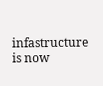infastructure is now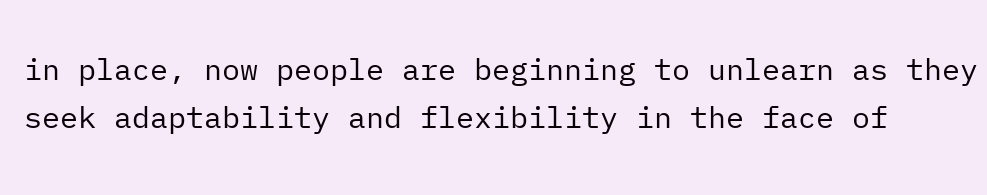in place, now people are beginning to unlearn as they seek adaptability and flexibility in the face of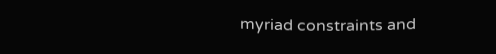myriad constraints and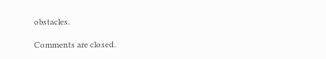obstacles.

Comments are closed.